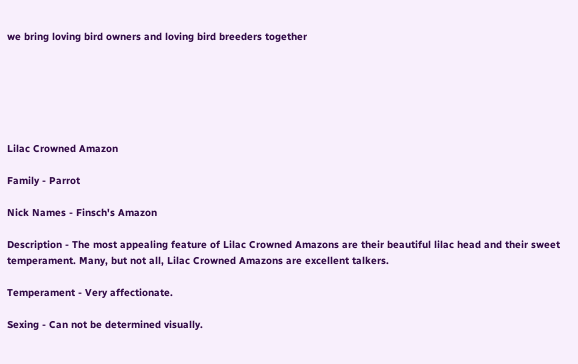we bring loving bird owners and loving bird breeders together






Lilac Crowned Amazon

Family - Parrot

Nick Names - Finsch's Amazon

Description - The most appealing feature of Lilac Crowned Amazons are their beautiful lilac head and their sweet temperament. Many, but not all, Lilac Crowned Amazons are excellent talkers.

Temperament - Very affectionate.

Sexing - Can not be determined visually.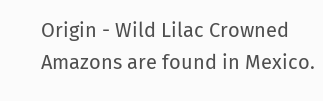Origin - Wild Lilac Crowned Amazons are found in Mexico.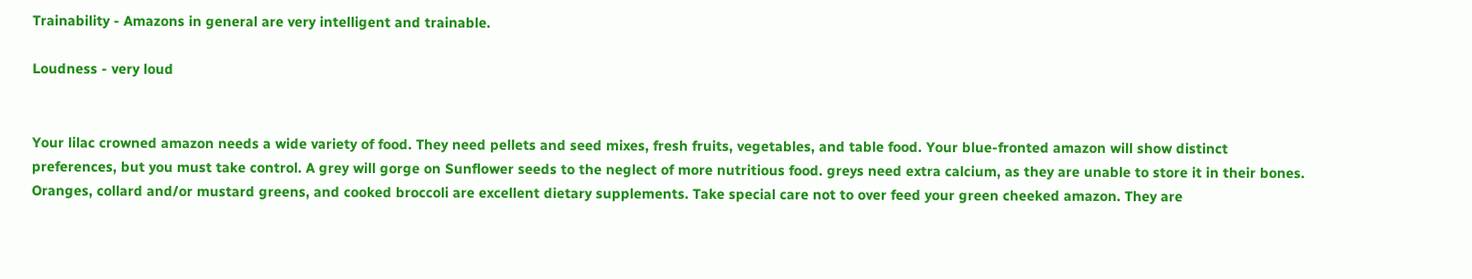Trainability - Amazons in general are very intelligent and trainable.

Loudness - very loud


Your lilac crowned amazon needs a wide variety of food. They need pellets and seed mixes, fresh fruits, vegetables, and table food. Your blue-fronted amazon will show distinct preferences, but you must take control. A grey will gorge on Sunflower seeds to the neglect of more nutritious food. greys need extra calcium, as they are unable to store it in their bones. Oranges, collard and/or mustard greens, and cooked broccoli are excellent dietary supplements. Take special care not to over feed your green cheeked amazon. They are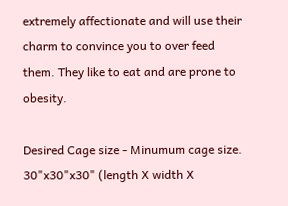extremely affectionate and will use their charm to convince you to over feed them. They like to eat and are prone to obesity.

Desired Cage size - Minumum cage size. 30"x30"x30" (length X width X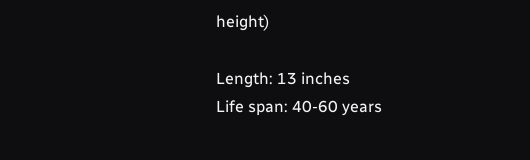height)

Length: 13 inches
Life span: 40-60 years